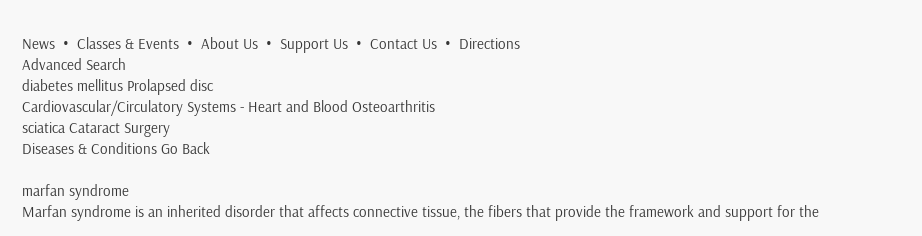News  •  Classes & Events  •  About Us  •  Support Us  •  Contact Us  •  Directions
Advanced Search
diabetes mellitus Prolapsed disc
Cardiovascular/Circulatory Systems - Heart and Blood Osteoarthritis
sciatica Cataract Surgery
Diseases & Conditions Go Back

marfan syndrome
Marfan syndrome is an inherited disorder that affects connective tissue, the fibers that provide the framework and support for the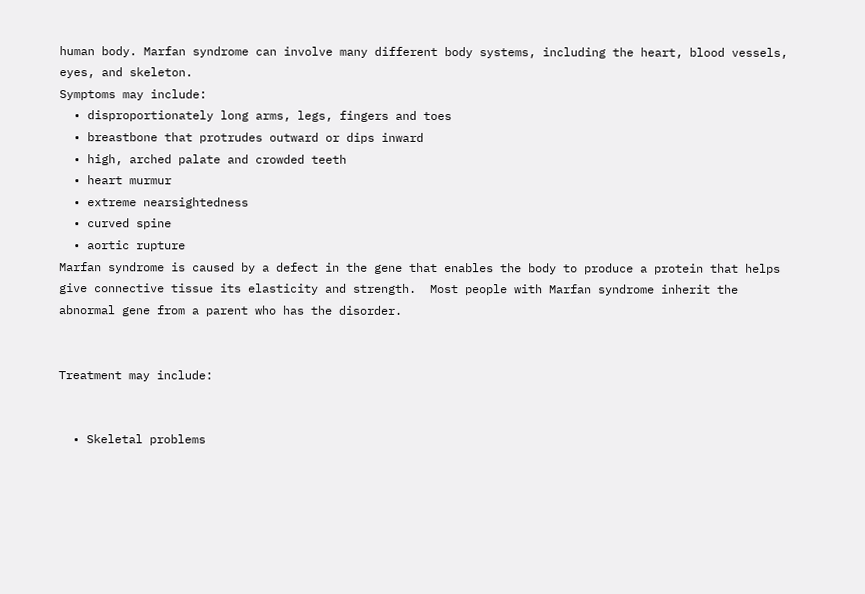human body. Marfan syndrome can involve many different body systems, including the heart, blood vessels, eyes, and skeleton.
Symptoms may include:
  • disproportionately long arms, legs, fingers and toes
  • breastbone that protrudes outward or dips inward
  • high, arched palate and crowded teeth
  • heart murmur
  • extreme nearsightedness
  • curved spine
  • aortic rupture
Marfan syndrome is caused by a defect in the gene that enables the body to produce a protein that helps give connective tissue its elasticity and strength.  Most people with Marfan syndrome inherit the abnormal gene from a parent who has the disorder.


Treatment may include:


  • Skeletal problems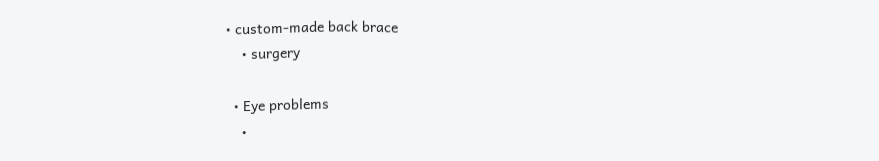• custom-made back brace
    • surgery

  • Eye problems
    •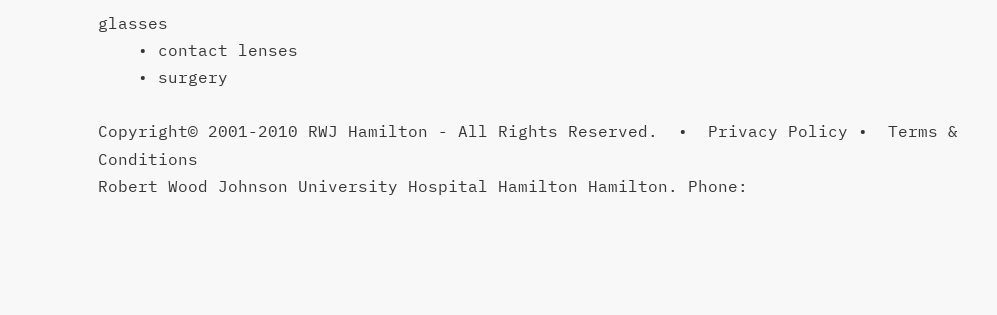glasses
    • contact lenses
    • surgery

Copyright© 2001-2010 RWJ Hamilton - All Rights Reserved.  •  Privacy Policy •  Terms & Conditions
Robert Wood Johnson University Hospital Hamilton Hamilton. Phone: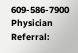609-586-7900 Physician Referral: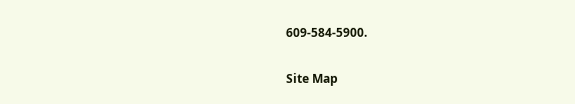609-584-5900.

Site Map